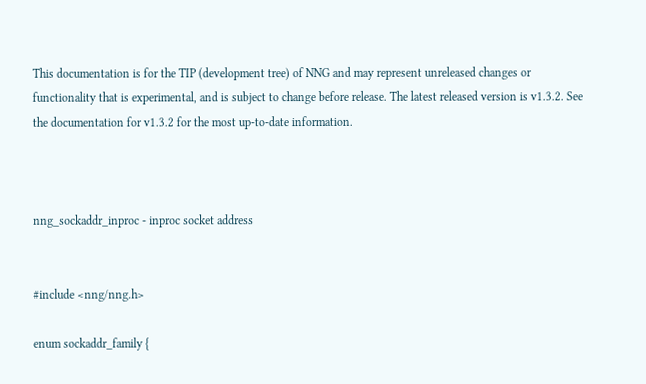This documentation is for the TIP (development tree) of NNG and may represent unreleased changes or functionality that is experimental, and is subject to change before release. The latest released version is v1.3.2. See the documentation for v1.3.2 for the most up-to-date information.



nng_sockaddr_inproc - inproc socket address


#include <nng/nng.h>

enum sockaddr_family {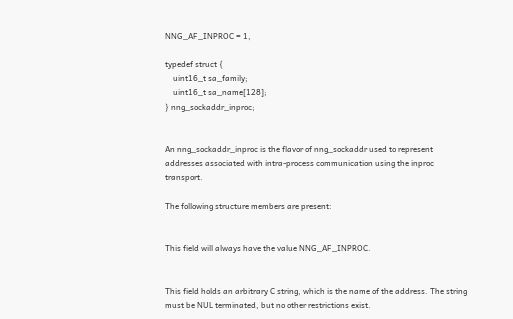NNG_AF_INPROC = 1,

typedef struct {
    uint16_t sa_family;
    uint16_t sa_name[128];
} nng_sockaddr_inproc;


An nng_sockaddr_inproc is the flavor of nng_sockaddr used to represent addresses associated with intra-process communication using the inproc transport.

The following structure members are present:


This field will always have the value NNG_AF_INPROC.


This field holds an arbitrary C string, which is the name of the address. The string must be NUL terminated, but no other restrictions exist.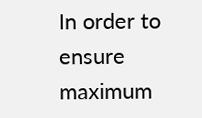In order to ensure maximum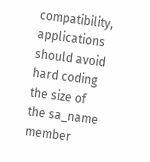compatibility, applications should avoid hard coding the size of the sa_name member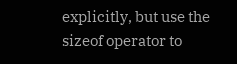explicitly, but use the sizeof operator to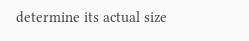determine its actual size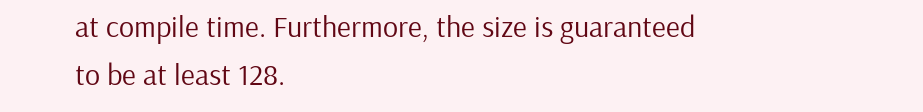at compile time. Furthermore, the size is guaranteed to be at least 128.